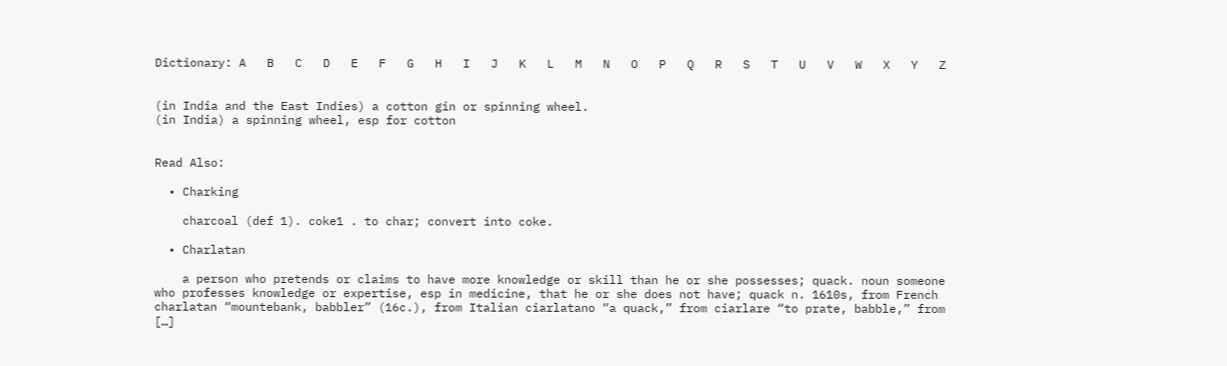Dictionary: A   B   C   D   E   F   G   H   I   J   K   L   M   N   O   P   Q   R   S   T   U   V   W   X   Y   Z


(in India and the East Indies) a cotton gin or spinning wheel.
(in India) a spinning wheel, esp for cotton


Read Also:

  • Charking

    charcoal (def 1). coke1 . to char; convert into coke.

  • Charlatan

    a person who pretends or claims to have more knowledge or skill than he or she possesses; quack. noun someone who professes knowledge or expertise, esp in medicine, that he or she does not have; quack n. 1610s, from French charlatan “mountebank, babbler” (16c.), from Italian ciarlatano “a quack,” from ciarlare “to prate, babble,” from […]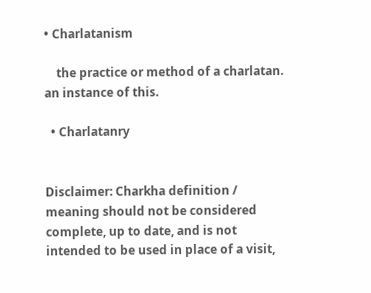• Charlatanism

    the practice or method of a charlatan. an instance of this.

  • Charlatanry


Disclaimer: Charkha definition / meaning should not be considered complete, up to date, and is not intended to be used in place of a visit,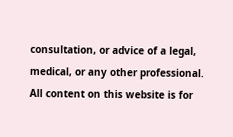consultation, or advice of a legal, medical, or any other professional. All content on this website is for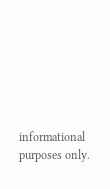informational purposes only.